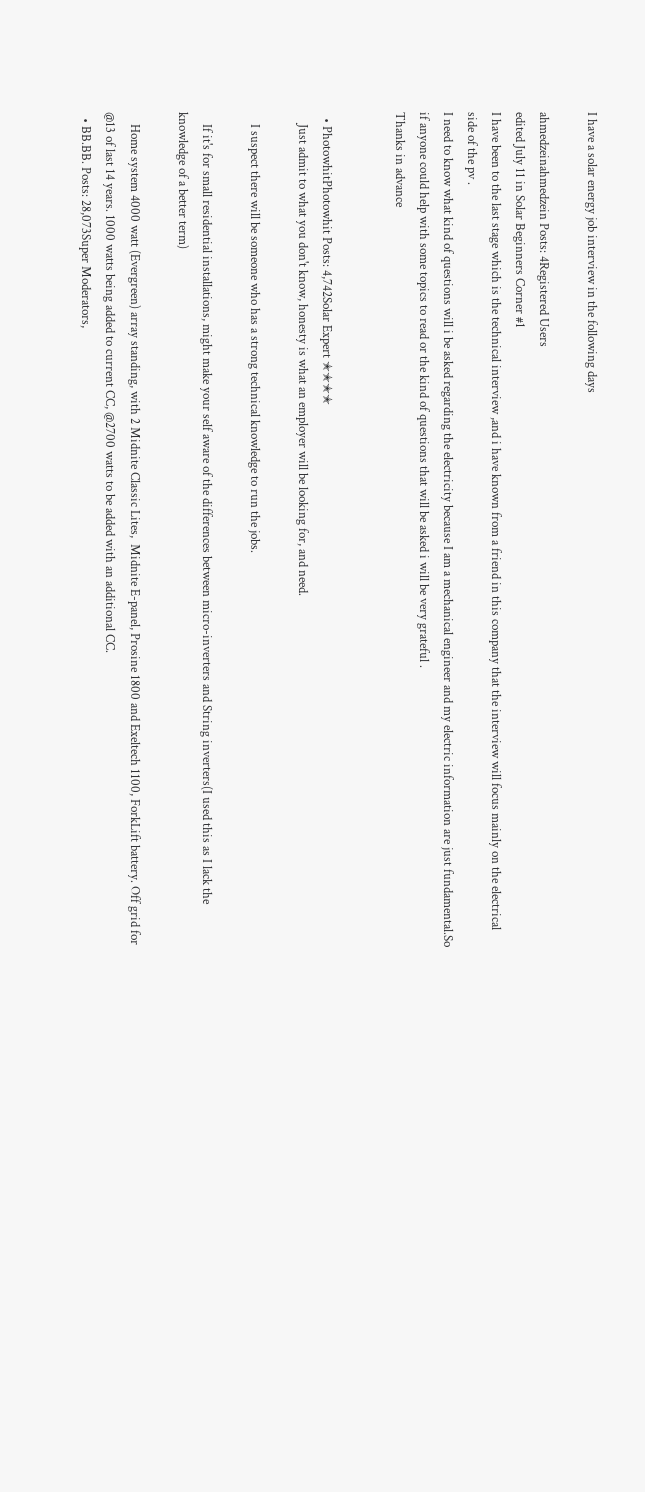I have a solar energy job interview in the following days

ahmedzeinahmedzein Posts: 4Registered Users
edited July 11 in Solar Beginners Corner #1
I have been to the last stage which is the technical interview ,and i have known from a friend in this company that the interview will focus mainly on the electrical side of the pv .
I need to know what kind of questions will i be asked regarding the electricity because I am a mechanical engineer and my electric information are just fundamental.So if anyone could help with some topics to read or the kind of questions that will be asked i will be very grateful .
Thanks in advance


  • PhotowhitPhotowhit Posts: 4,742Solar Expert ✭✭✭✭
    Just admit to what you don't know, honesty is what an employer will be looking for, and need.

    I suspect there will be someone who has a strong technical knowledge to run the jobs.

    If it's for small residential installations, might make your self aware of the differences between micro-inverters and String inverters(I used this as I lack the knowledge of a better term)

    Home system 4000 watt (Evergreen) array standing, with 2 Midnite Classic Lites,  Midnite E-panel, Prosine 1800 and Exeltech 1100, ForkLift battery. Off grid for @13 of last 14 years. 1000 watts being added to current CC, @2700 watts to be added with an additional CC.
  • BB.BB. Posts: 28,073Super Moderators,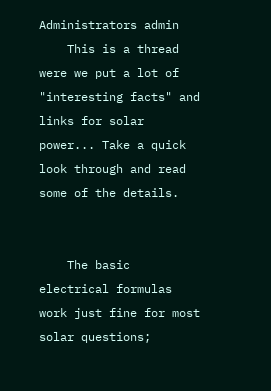Administrators admin
    This is a thread were we put a lot of "interesting facts" and links for solar power... Take a quick look through and read some of the details.


    The basic electrical formulas work just fine for most solar questions;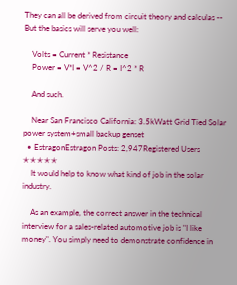They can all be derived from circuit theory and calculas -- But the basics will serve you well:

    Volts = Current * Resistance
    Power = V*I = V^2 / R = I^2 * R

    And such.

    Near San Francisco California: 3.5kWatt Grid Tied Solar power system+small backup genset
  • EstragonEstragon Posts: 2,947Registered Users ✭✭✭✭✭
    It would help to know what kind of job in the solar industry.

    As an example, the correct answer in the technical interview for a sales-related automotive job is "I like money". You simply need to demonstrate confidence in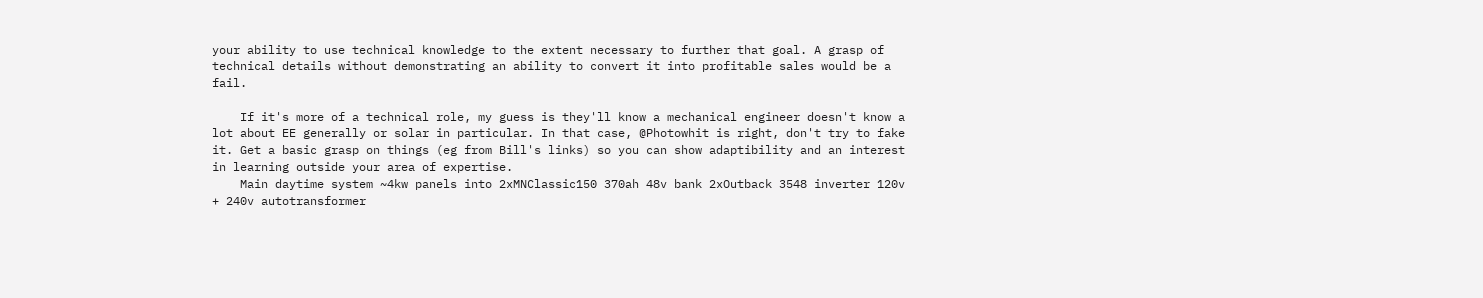your ability to use technical knowledge to the extent necessary to further that goal. A grasp of technical details without demonstrating an ability to convert it into profitable sales would be a fail.

    If it's more of a technical role, my guess is they'll know a mechanical engineer doesn't know a lot about EE generally or solar in particular. In that case, @Photowhit is right, don't try to fake it. Get a basic grasp on things (eg from Bill's links) so you can show adaptibility and an interest in learning outside your area of expertise.
    Main daytime system ~4kw panels into 2xMNClassic150 370ah 48v bank 2xOutback 3548 inverter 120v + 240v autotransformer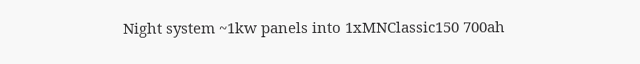Night system ~1kw panels into 1xMNClassic150 700ah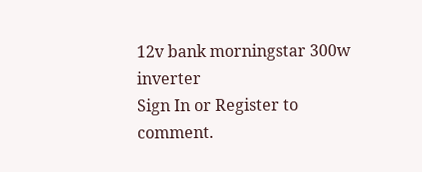12v bank morningstar 300w inverter
Sign In or Register to comment.